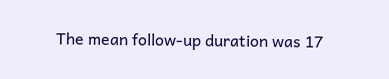The mean follow-up duration was 17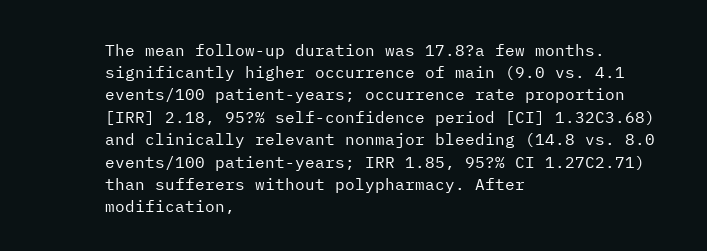The mean follow-up duration was 17.8?a few months. significantly higher occurrence of main (9.0 vs. 4.1 events/100 patient-years; occurrence rate proportion [IRR] 2.18, 95?% self-confidence period [CI] 1.32C3.68) and clinically relevant nonmajor bleeding (14.8 vs. 8.0 events/100 patient-years; IRR 1.85, 95?% CI 1.27C2.71) than sufferers without polypharmacy. After modification,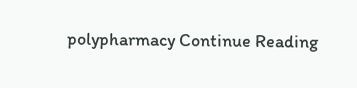polypharmacy Continue Reading